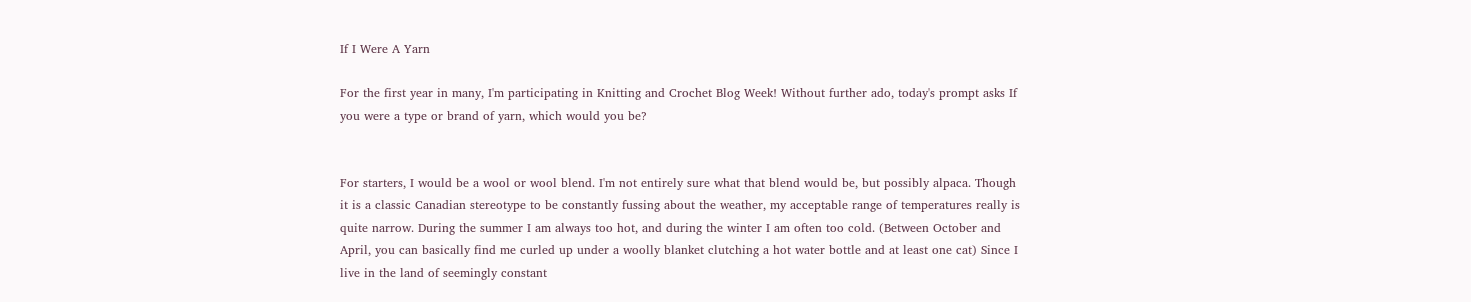If I Were A Yarn

For the first year in many, I'm participating in Knitting and Crochet Blog Week! Without further ado, today's prompt asks If you were a type or brand of yarn, which would you be?


For starters, I would be a wool or wool blend. I'm not entirely sure what that blend would be, but possibly alpaca. Though it is a classic Canadian stereotype to be constantly fussing about the weather, my acceptable range of temperatures really is quite narrow. During the summer I am always too hot, and during the winter I am often too cold. (Between October and April, you can basically find me curled up under a woolly blanket clutching a hot water bottle and at least one cat) Since I live in the land of seemingly constant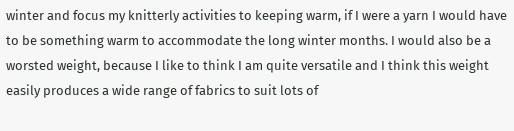winter and focus my knitterly activities to keeping warm, if I were a yarn I would have to be something warm to accommodate the long winter months. I would also be a worsted weight, because I like to think I am quite versatile and I think this weight easily produces a wide range of fabrics to suit lots of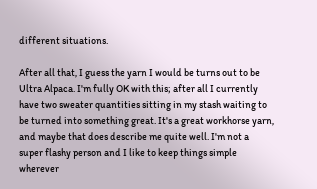different situations.

After all that, I guess the yarn I would be turns out to be Ultra Alpaca. I'm fully OK with this; after all I currently have two sweater quantities sitting in my stash waiting to be turned into something great. It's a great workhorse yarn, and maybe that does describe me quite well. I'm not a super flashy person and I like to keep things simple wherever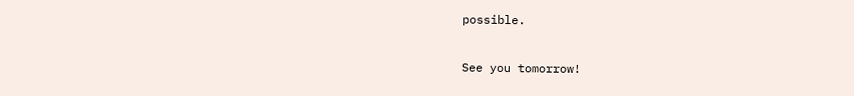possible.

See you tomorrow!